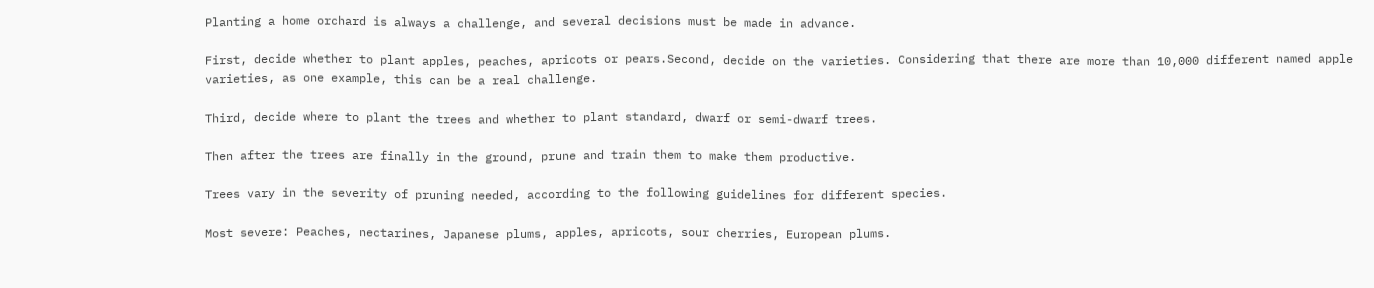Planting a home orchard is always a challenge, and several decisions must be made in advance.

First, decide whether to plant apples, peaches, apricots or pears.Second, decide on the varieties. Considering that there are more than 10,000 different named apple varieties, as one example, this can be a real challenge.

Third, decide where to plant the trees and whether to plant standard, dwarf or semi-dwarf trees.

Then after the trees are finally in the ground, prune and train them to make them productive.

Trees vary in the severity of pruning needed, according to the following guidelines for different species.

Most severe: Peaches, nectarines, Japanese plums, apples, apricots, sour cherries, European plums.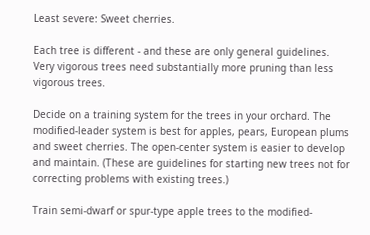Least severe: Sweet cherries.

Each tree is different - and these are only general guidelines. Very vigorous trees need substantially more pruning than less vigorous trees.

Decide on a training system for the trees in your orchard. The modified-leader system is best for apples, pears, European plums and sweet cherries. The open-center system is easier to develop and maintain. (These are guidelines for starting new trees not for correcting problems with existing trees.)

Train semi-dwarf or spur-type apple trees to the modified-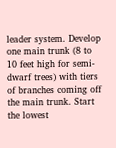leader system. Develop one main trunk (8 to 10 feet high for semi-dwarf trees) with tiers of branches coming off the main trunk. Start the lowest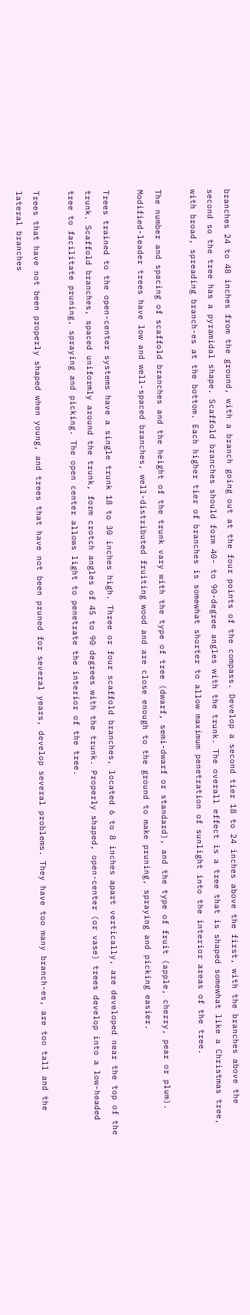branches 24 to 48 inches from the ground, with a branch going out at the four points of the compass. Develop a second tier 18 to 24 inches above the first, with the branches above the second so the tree has a pyramidal shape. Scaffold branches should form 40- to 90-degree angles with the trunk. The overall effect is a tree that is shaped somewhat like a Christmas tree, with broad, spreading branch-es at the bottom. Each higher tier of branches is somewhat shorter to allow maximum penetration of sunlight into the interior areas of the tree.

The number and spacing of scaffold branches and the height of the trunk vary with the type of tree (dwarf, semi-dwarf or standard), and the type of fruit (apple, cherry, pear or plum). Modified-leader trees have low and well-spaced branches, well-distributed fruiting wood and are close enough to the ground to make pruning, spraying and picking easier.

Trees trained to the open-center systems have a single trunk 18 to 30 inches high. Three or four scaffold branches, located 6 to 8 inches apart vertically, are developed near the top of the trunk. Scaffold branches, spaced uniformly around the trunk, form crotch angles of 45 to 90 degrees with the trunk. Properly shaped, open-center (or vase) trees develop into a low-headed tree to facilitate pruning, spraying and picking. The open center allows light to penetrate the interior of the tree.

Trees that have not been properly shaped when young, and trees that have not been pruned for several years, develop several problems. They have too many branch-es, are too tall and the lateral branches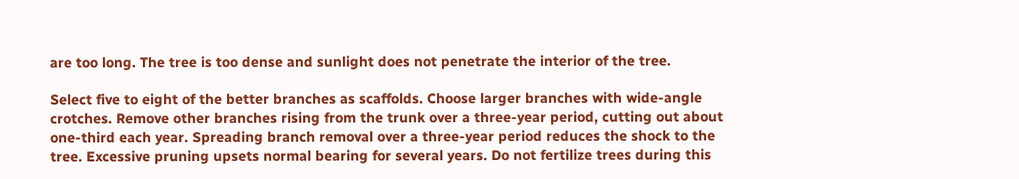are too long. The tree is too dense and sunlight does not penetrate the interior of the tree.

Select five to eight of the better branches as scaffolds. Choose larger branches with wide-angle crotches. Remove other branches rising from the trunk over a three-year period, cutting out about one-third each year. Spreading branch removal over a three-year period reduces the shock to the tree. Excessive pruning upsets normal bearing for several years. Do not fertilize trees during this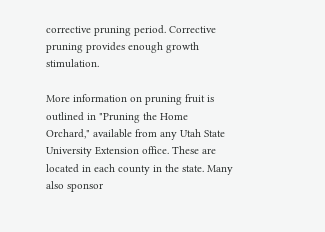corrective pruning period. Corrective pruning provides enough growth stimulation.

More information on pruning fruit is outlined in "Pruning the Home Orchard," available from any Utah State University Extension office. These are located in each county in the state. Many also sponsor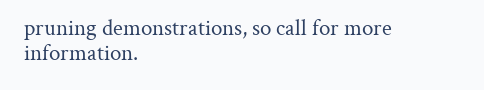pruning demonstrations, so call for more information.